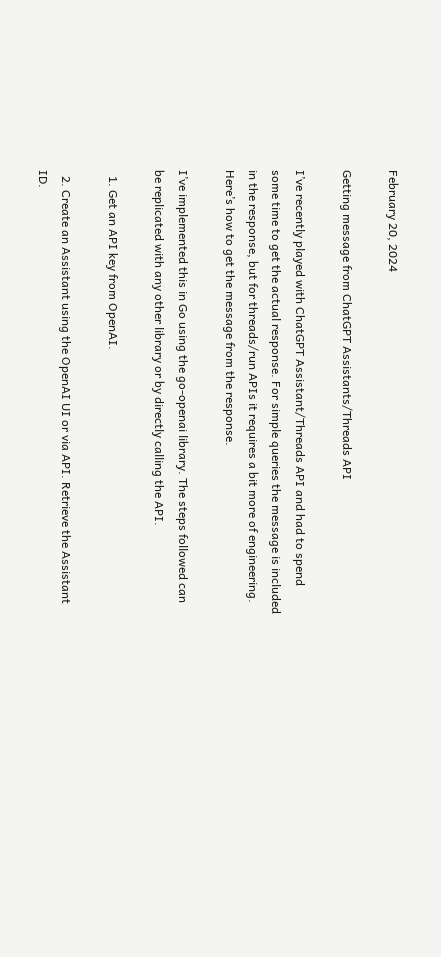February 20, 2024

Getting message from ChatGPT Assistants/Threads API

I’ve recently played with ChatGPT Assistant/Threads API and had to spend some time to get the actual response. For simple queries the message is included in the response, but for threads/run APIs it requires a bit more of engineering. Here’s how to get the message from the response.

I’ve implemented this in Go using the go-openai library. The steps followed can be replicated with any other library or by directly calling the API.

  1. Get an API key from OpenAI.

  2. Create an Assistant using the OpenAI UI or via API. Retrieve the Assistant ID.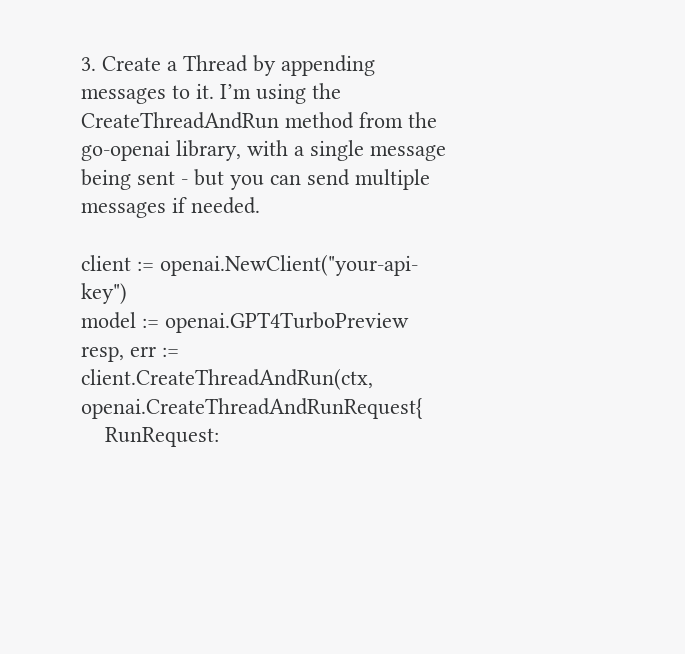3. Create a Thread by appending messages to it. I’m using the CreateThreadAndRun method from the go-openai library, with a single message being sent - but you can send multiple messages if needed.

client := openai.NewClient("your-api-key")
model := openai.GPT4TurboPreview
resp, err := client.CreateThreadAndRun(ctx, openai.CreateThreadAndRunRequest{
    RunRequest: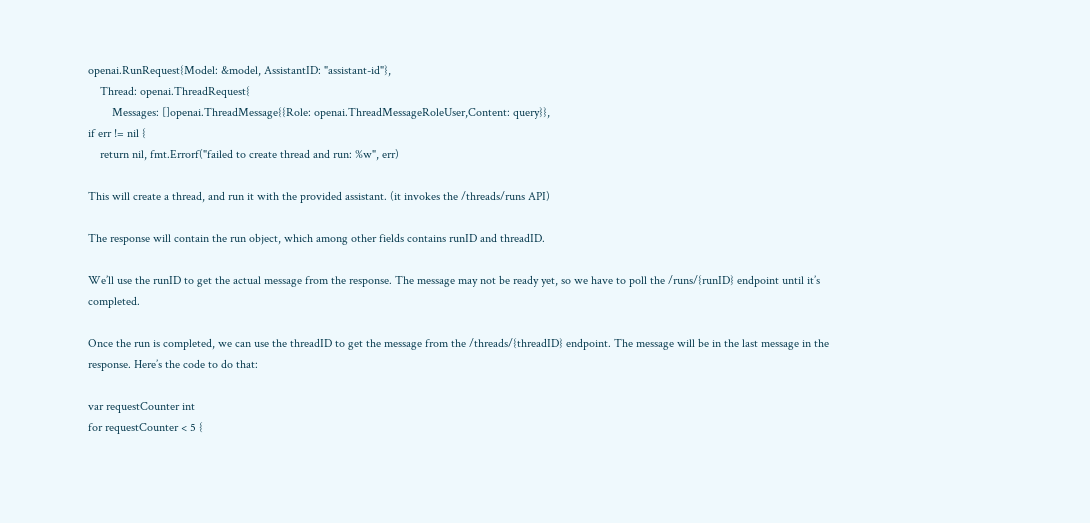openai.RunRequest{Model: &model, AssistantID: "assistant-id"},
    Thread: openai.ThreadRequest{
        Messages: []openai.ThreadMessage{{Role: openai.ThreadMessageRoleUser,Content: query}},
if err != nil {
    return nil, fmt.Errorf("failed to create thread and run: %w", err)

This will create a thread, and run it with the provided assistant. (it invokes the /threads/runs API)

The response will contain the run object, which among other fields contains runID and threadID.

We’ll use the runID to get the actual message from the response. The message may not be ready yet, so we have to poll the /runs/{runID} endpoint until it’s completed.

Once the run is completed, we can use the threadID to get the message from the /threads/{threadID} endpoint. The message will be in the last message in the response. Here’s the code to do that:

var requestCounter int
for requestCounter < 5 {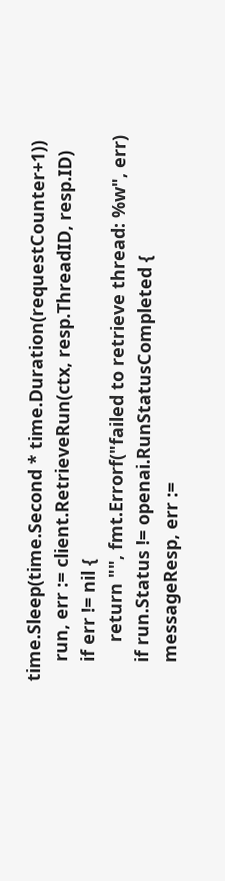time.Sleep(time.Second * time.Duration(requestCounter+1))
    run, err := client.RetrieveRun(ctx, resp.ThreadID, resp.ID)
    if err != nil {
        return "", fmt.Errorf("failed to retrieve thread: %w", err)
    if run.Status != openai.RunStatusCompleted {
    messageResp, err :=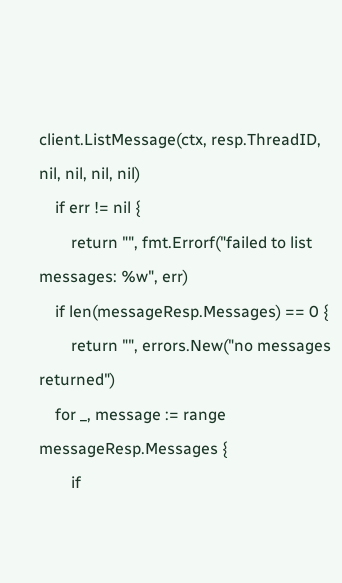client.ListMessage(ctx, resp.ThreadID, nil, nil, nil, nil)
    if err != nil {
        return "", fmt.Errorf("failed to list messages: %w", err)
    if len(messageResp.Messages) == 0 {
        return "", errors.New("no messages returned")
    for _, message := range messageResp.Messages {
        if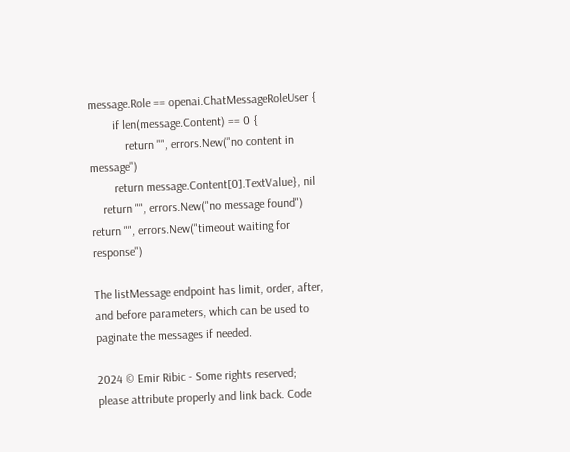message.Role == openai.ChatMessageRoleUser {
        if len(message.Content) == 0 {
            return "", errors.New("no content in message")
        return message.Content[0].TextValue}, nil
    return "", errors.New("no message found")
return "", errors.New("timeout waiting for response")

The listMessage endpoint has limit, order, after, and before parameters, which can be used to paginate the messages if needed.

2024 © Emir Ribic - Some rights reserved; please attribute properly and link back. Code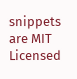snippets are MIT Licensed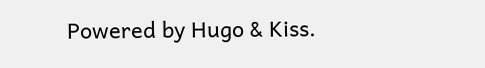Powered by Hugo & Kiss.